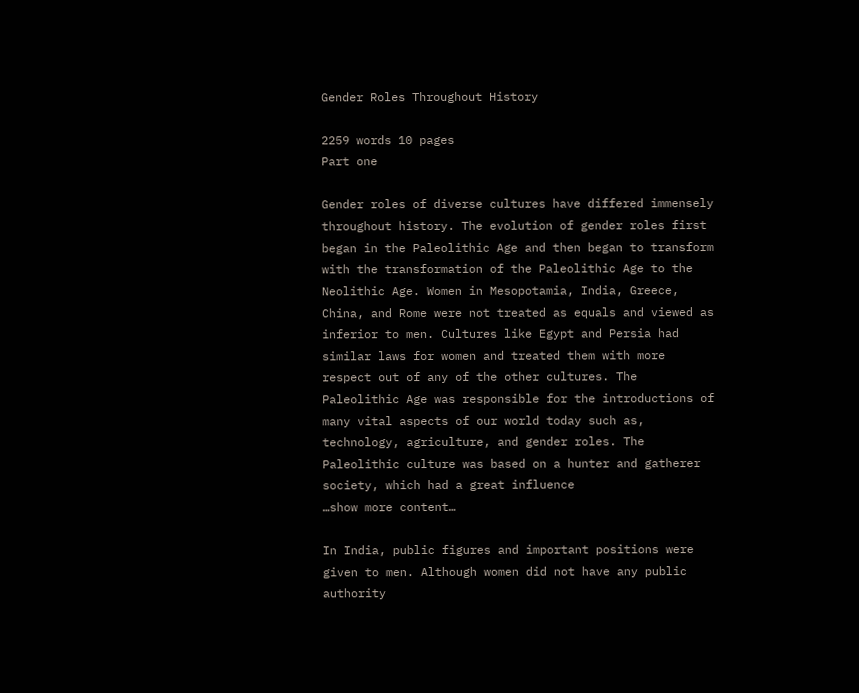Gender Roles Throughout History

2259 words 10 pages
Part one

Gender roles of diverse cultures have differed immensely throughout history. The evolution of gender roles first began in the Paleolithic Age and then began to transform with the transformation of the Paleolithic Age to the Neolithic Age. Women in Mesopotamia, India, Greece, China, and Rome were not treated as equals and viewed as inferior to men. Cultures like Egypt and Persia had similar laws for women and treated them with more respect out of any of the other cultures. The Paleolithic Age was responsible for the introductions of many vital aspects of our world today such as, technology, agriculture, and gender roles. The Paleolithic culture was based on a hunter and gatherer society, which had a great influence
…show more content…

In India, public figures and important positions were given to men. Although women did not have any public authority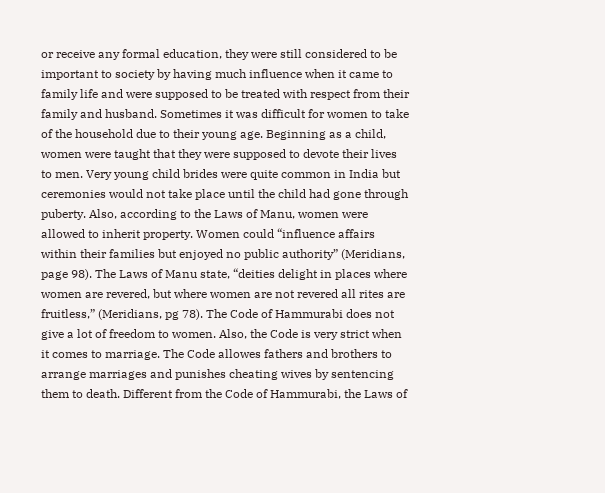or receive any formal education, they were still considered to be important to society by having much influence when it came to family life and were supposed to be treated with respect from their family and husband. Sometimes it was difficult for women to take of the household due to their young age. Beginning as a child, women were taught that they were supposed to devote their lives to men. Very young child brides were quite common in India but ceremonies would not take place until the child had gone through puberty. Also, according to the Laws of Manu, women were allowed to inherit property. Women could “influence affairs within their families but enjoyed no public authority” (Meridians, page 98). The Laws of Manu state, “deities delight in places where women are revered, but where women are not revered all rites are fruitless,” (Meridians, pg 78). The Code of Hammurabi does not give a lot of freedom to women. Also, the Code is very strict when it comes to marriage. The Code allowes fathers and brothers to arrange marriages and punishes cheating wives by sentencing them to death. Different from the Code of Hammurabi, the Laws of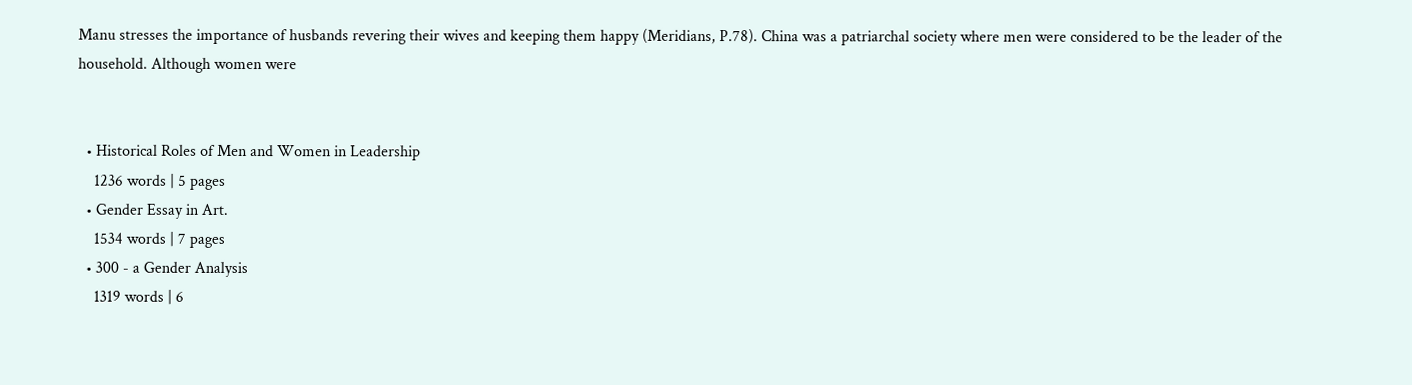Manu stresses the importance of husbands revering their wives and keeping them happy (Meridians, P.78). China was a patriarchal society where men were considered to be the leader of the household. Although women were


  • Historical Roles of Men and Women in Leadership
    1236 words | 5 pages
  • Gender Essay in Art.
    1534 words | 7 pages
  • 300 - a Gender Analysis
    1319 words | 6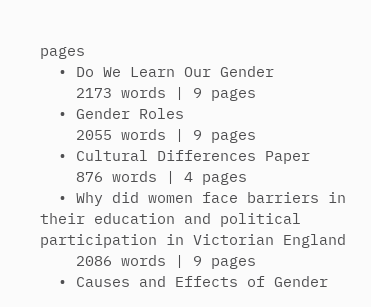pages
  • Do We Learn Our Gender
    2173 words | 9 pages
  • Gender Roles
    2055 words | 9 pages
  • Cultural Differences Paper
    876 words | 4 pages
  • Why did women face barriers in their education and political participation in Victorian England
    2086 words | 9 pages
  • Causes and Effects of Gender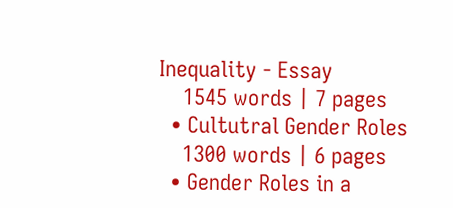Inequality - Essay
    1545 words | 7 pages
  • Cultutral Gender Roles
    1300 words | 6 pages
  • Gender Roles in a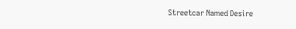Streetcar Named Desire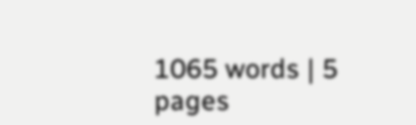1065 words | 5 pages